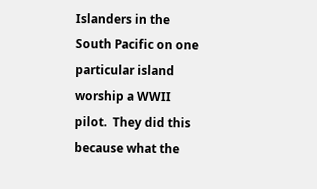Islanders in the South Pacific on one particular island worship a WWII pilot.  They did this because what the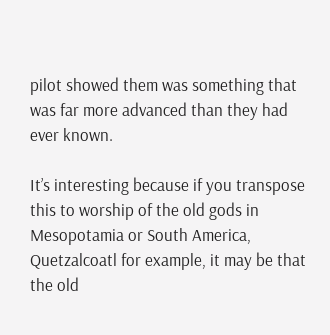pilot showed them was something that was far more advanced than they had ever known.

It’s interesting because if you transpose this to worship of the old gods in Mesopotamia or South America, Quetzalcoatl for example, it may be that the old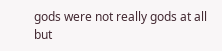gods were not really gods at all but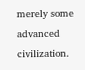merely some advanced civilization.